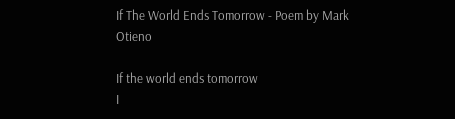If The World Ends Tomorrow - Poem by Mark Otieno

If the world ends tomorrow
I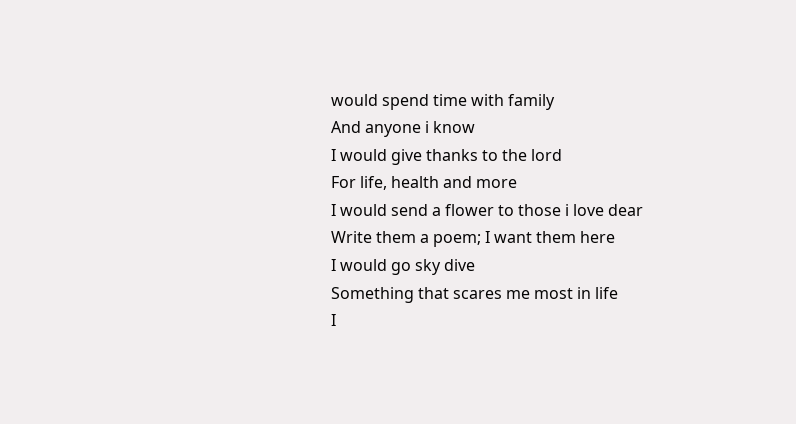would spend time with family
And anyone i know
I would give thanks to the lord
For life, health and more
I would send a flower to those i love dear
Write them a poem; I want them here
I would go sky dive
Something that scares me most in life
I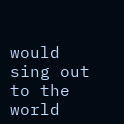would sing out to the world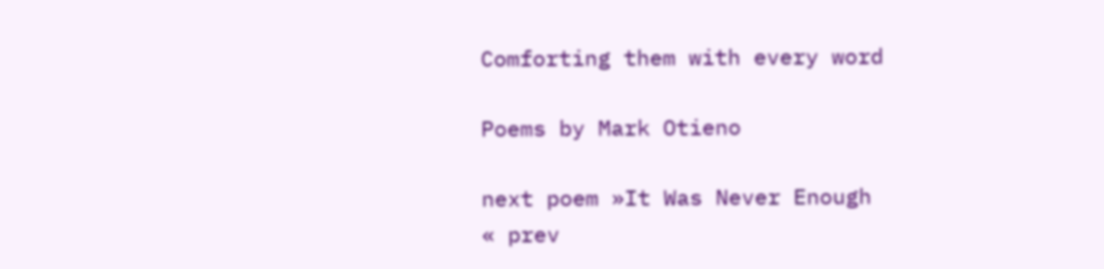Comforting them with every word

Poems by Mark Otieno

next poem »It Was Never Enough
« prev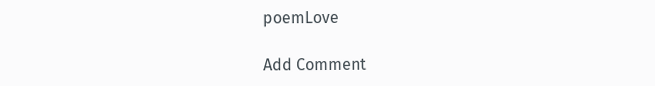poemLove

Add Comment